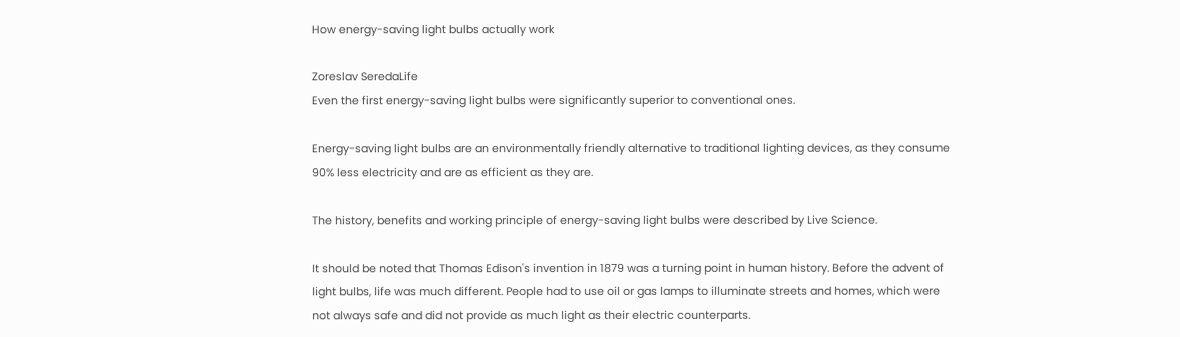How energy-saving light bulbs actually work

Zoreslav SeredaLife
Even the first energy-saving light bulbs were significantly superior to conventional ones.

Energy-saving light bulbs are an environmentally friendly alternative to traditional lighting devices, as they consume 90% less electricity and are as efficient as they are.

The history, benefits and working principle of energy-saving light bulbs were described by Live Science.

It should be noted that Thomas Edison's invention in 1879 was a turning point in human history. Before the advent of light bulbs, life was much different. People had to use oil or gas lamps to illuminate streets and homes, which were not always safe and did not provide as much light as their electric counterparts.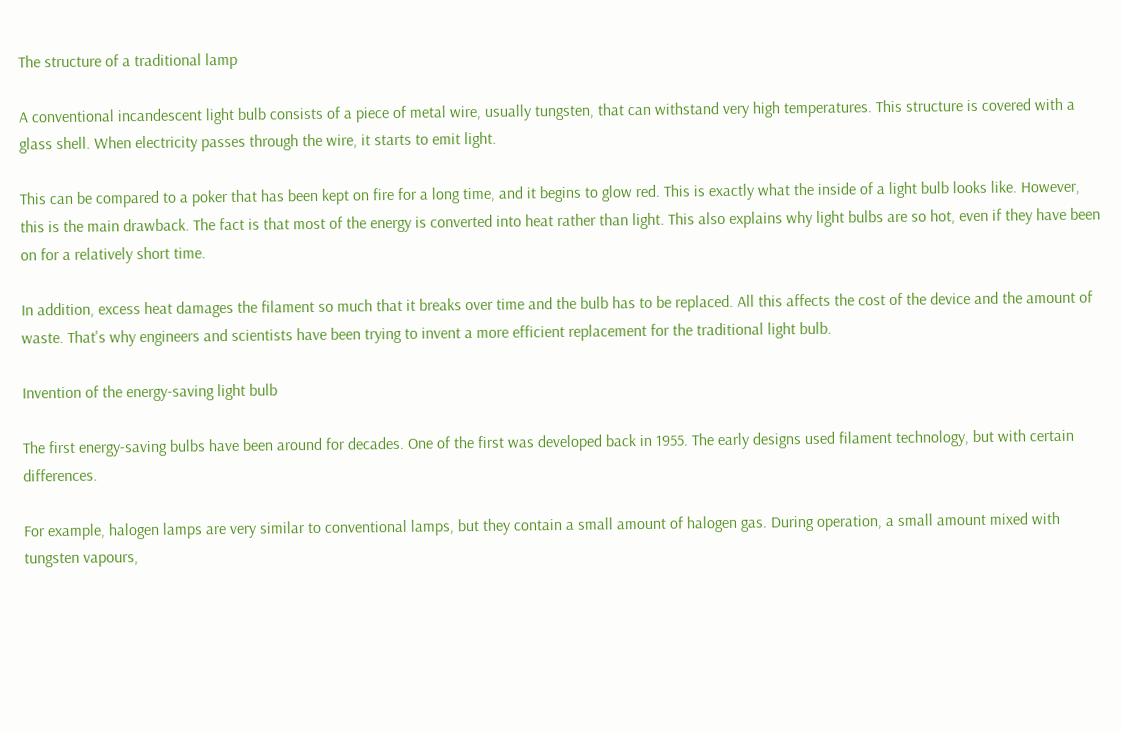The structure of a traditional lamp

A conventional incandescent light bulb consists of a piece of metal wire, usually tungsten, that can withstand very high temperatures. This structure is covered with a glass shell. When electricity passes through the wire, it starts to emit light.

This can be compared to a poker that has been kept on fire for a long time, and it begins to glow red. This is exactly what the inside of a light bulb looks like. However, this is the main drawback. The fact is that most of the energy is converted into heat rather than light. This also explains why light bulbs are so hot, even if they have been on for a relatively short time.

In addition, excess heat damages the filament so much that it breaks over time and the bulb has to be replaced. All this affects the cost of the device and the amount of waste. That's why engineers and scientists have been trying to invent a more efficient replacement for the traditional light bulb.

Invention of the energy-saving light bulb

The first energy-saving bulbs have been around for decades. One of the first was developed back in 1955. The early designs used filament technology, but with certain differences.

For example, halogen lamps are very similar to conventional lamps, but they contain a small amount of halogen gas. During operation, a small amount mixed with tungsten vapours,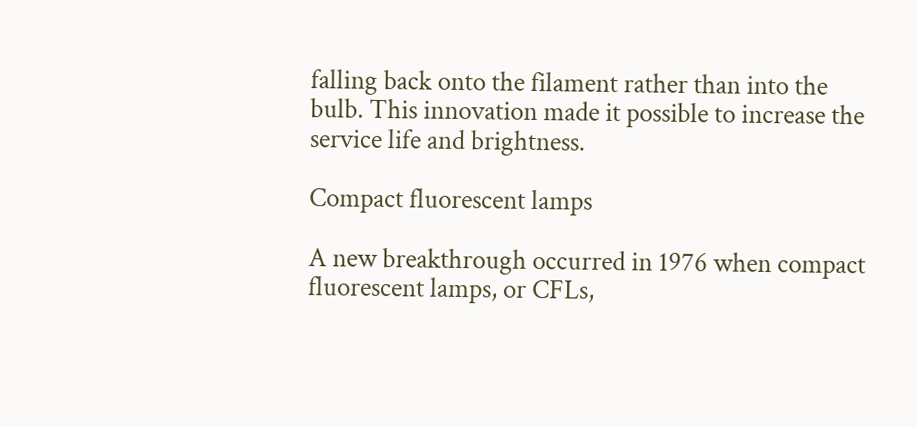falling back onto the filament rather than into the bulb. This innovation made it possible to increase the service life and brightness.

Compact fluorescent lamps

A new breakthrough occurred in 1976 when compact fluorescent lamps, or CFLs,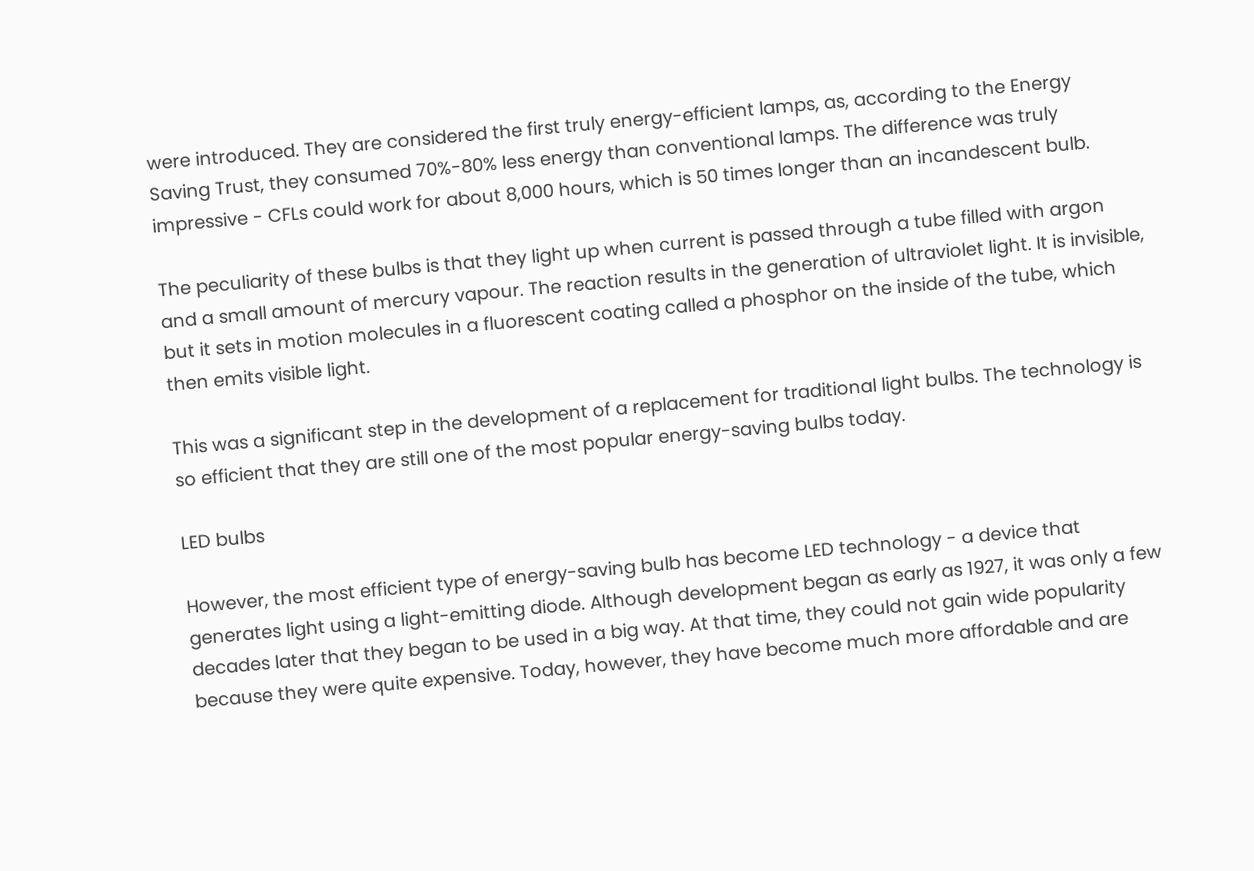were introduced. They are considered the first truly energy-efficient lamps, as, according to the Energy Saving Trust, they consumed 70%-80% less energy than conventional lamps. The difference was truly impressive - CFLs could work for about 8,000 hours, which is 50 times longer than an incandescent bulb.

The peculiarity of these bulbs is that they light up when current is passed through a tube filled with argon and a small amount of mercury vapour. The reaction results in the generation of ultraviolet light. It is invisible, but it sets in motion molecules in a fluorescent coating called a phosphor on the inside of the tube, which then emits visible light.

This was a significant step in the development of a replacement for traditional light bulbs. The technology is so efficient that they are still one of the most popular energy-saving bulbs today.

LED bulbs

However, the most efficient type of energy-saving bulb has become LED technology - a device that generates light using a light-emitting diode. Although development began as early as 1927, it was only a few decades later that they began to be used in a big way. At that time, they could not gain wide popularity because they were quite expensive. Today, however, they have become much more affordable and are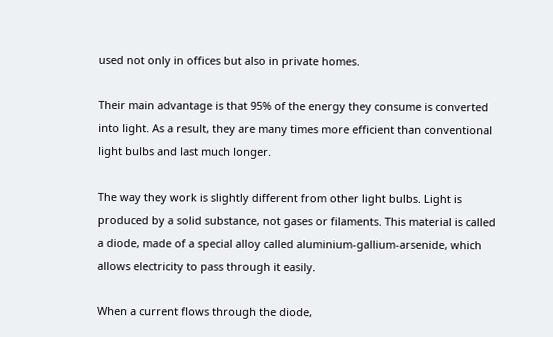used not only in offices but also in private homes.

Their main advantage is that 95% of the energy they consume is converted into light. As a result, they are many times more efficient than conventional light bulbs and last much longer.

The way they work is slightly different from other light bulbs. Light is produced by a solid substance, not gases or filaments. This material is called a diode, made of a special alloy called aluminium-gallium-arsenide, which allows electricity to pass through it easily.

When a current flows through the diode,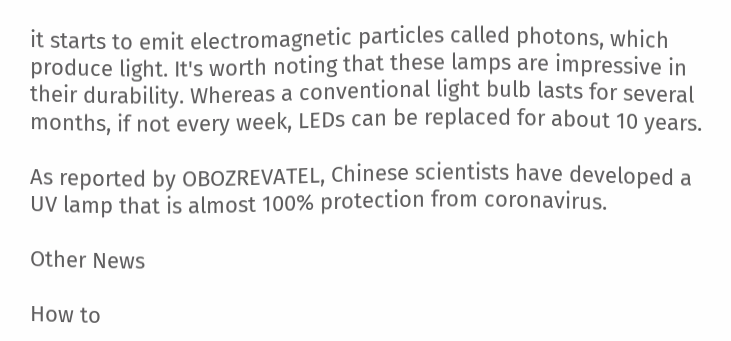it starts to emit electromagnetic particles called photons, which produce light. It's worth noting that these lamps are impressive in their durability. Whereas a conventional light bulb lasts for several months, if not every week, LEDs can be replaced for about 10 years.

As reported by OBOZREVATEL, Chinese scientists have developed a UV lamp that is almost 100% protection from coronavirus.

Other News

How to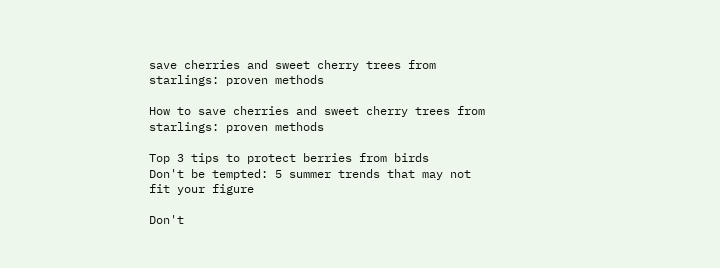save cherries and sweet cherry trees from starlings: proven methods

How to save cherries and sweet cherry trees from starlings: proven methods

Top 3 tips to protect berries from birds
Don't be tempted: 5 summer trends that may not fit your figure

Don't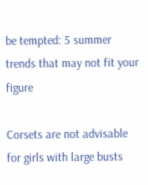be tempted: 5 summer trends that may not fit your figure

Corsets are not advisable for girls with large busts